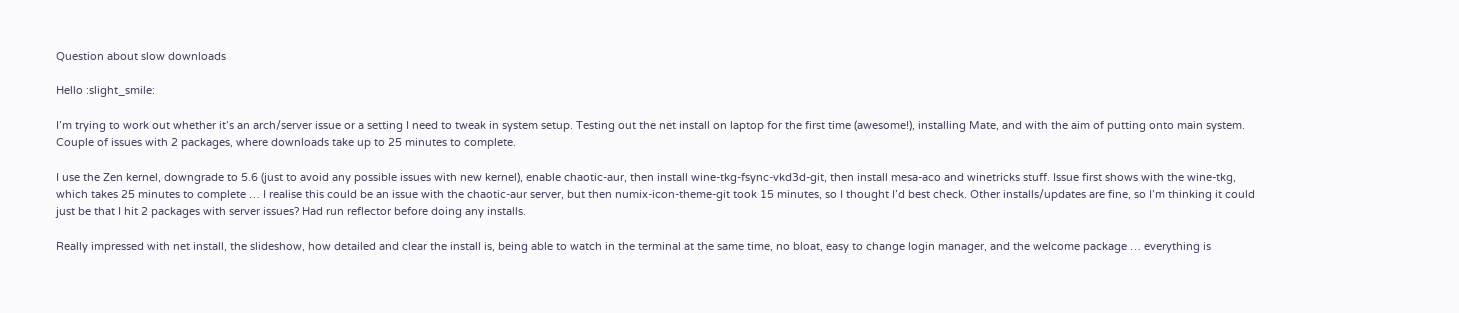Question about slow downloads

Hello :slight_smile:

I’m trying to work out whether it’s an arch/server issue or a setting I need to tweak in system setup. Testing out the net install on laptop for the first time (awesome!), installing Mate, and with the aim of putting onto main system. Couple of issues with 2 packages, where downloads take up to 25 minutes to complete.

I use the Zen kernel, downgrade to 5.6 (just to avoid any possible issues with new kernel), enable chaotic-aur, then install wine-tkg-fsync-vkd3d-git, then install mesa-aco and winetricks stuff. Issue first shows with the wine-tkg, which takes 25 minutes to complete … I realise this could be an issue with the chaotic-aur server, but then numix-icon-theme-git took 15 minutes, so I thought I’d best check. Other installs/updates are fine, so I’m thinking it could just be that I hit 2 packages with server issues? Had run reflector before doing any installs.

Really impressed with net install, the slideshow, how detailed and clear the install is, being able to watch in the terminal at the same time, no bloat, easy to change login manager, and the welcome package … everything is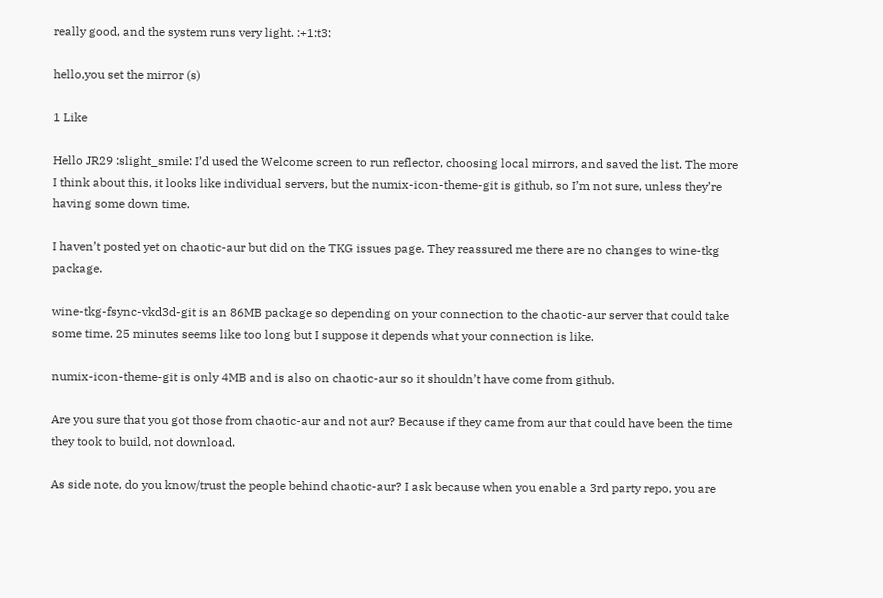really good, and the system runs very light. :+1:t3:

hello,you set the mirror (s)

1 Like

Hello JR29 :slight_smile: I’d used the Welcome screen to run reflector, choosing local mirrors, and saved the list. The more I think about this, it looks like individual servers, but the numix-icon-theme-git is github, so I’m not sure, unless they’re having some down time.

I haven’t posted yet on chaotic-aur but did on the TKG issues page. They reassured me there are no changes to wine-tkg package.

wine-tkg-fsync-vkd3d-git is an 86MB package so depending on your connection to the chaotic-aur server that could take some time. 25 minutes seems like too long but I suppose it depends what your connection is like.

numix-icon-theme-git is only 4MB and is also on chaotic-aur so it shouldn’t have come from github.

Are you sure that you got those from chaotic-aur and not aur? Because if they came from aur that could have been the time they took to build, not download.

As side note, do you know/trust the people behind chaotic-aur? I ask because when you enable a 3rd party repo, you are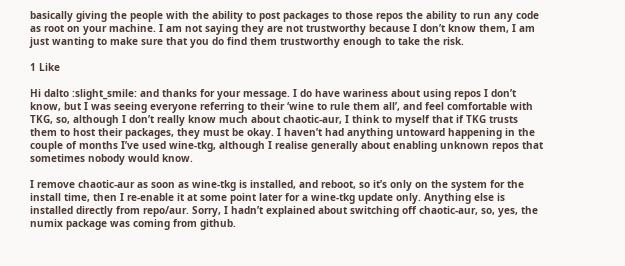basically giving the people with the ability to post packages to those repos the ability to run any code as root on your machine. I am not saying they are not trustworthy because I don’t know them, I am just wanting to make sure that you do find them trustworthy enough to take the risk.

1 Like

Hi dalto :slight_smile: and thanks for your message. I do have wariness about using repos I don’t know, but I was seeing everyone referring to their ‘wine to rule them all’, and feel comfortable with TKG, so, although I don’t really know much about chaotic-aur, I think to myself that if TKG trusts them to host their packages, they must be okay. I haven’t had anything untoward happening in the couple of months I’ve used wine-tkg, although I realise generally about enabling unknown repos that sometimes nobody would know.

I remove chaotic-aur as soon as wine-tkg is installed, and reboot, so it’s only on the system for the install time, then I re-enable it at some point later for a wine-tkg update only. Anything else is installed directly from repo/aur. Sorry, I hadn’t explained about switching off chaotic-aur, so, yes, the numix package was coming from github.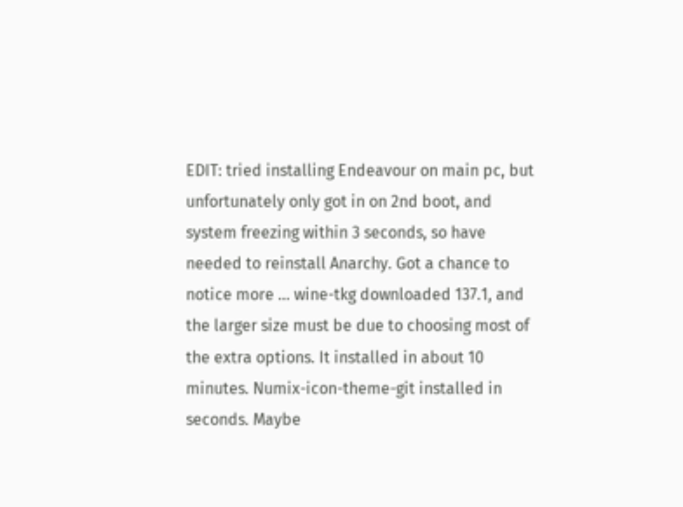EDIT: tried installing Endeavour on main pc, but unfortunately only got in on 2nd boot, and system freezing within 3 seconds, so have needed to reinstall Anarchy. Got a chance to notice more … wine-tkg downloaded 137.1, and the larger size must be due to choosing most of the extra options. It installed in about 10 minutes. Numix-icon-theme-git installed in seconds. Maybe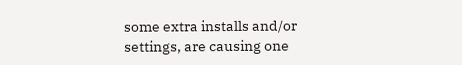some extra installs and/or settings, are causing one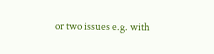or two issues e.g. with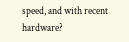speed, and with recent hardware?